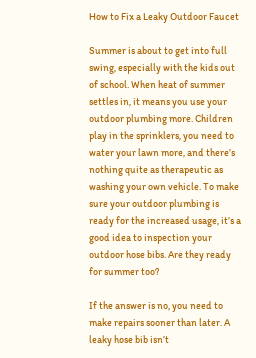How to Fix a Leaky Outdoor Faucet

Summer is about to get into full swing, especially with the kids out of school. When heat of summer settles in, it means you use your outdoor plumbing more. Children play in the sprinklers, you need to water your lawn more, and there’s nothing quite as therapeutic as washing your own vehicle. To make sure your outdoor plumbing is ready for the increased usage, it’s a good idea to inspection your outdoor hose bibs. Are they ready for summer too?

If the answer is no, you need to make repairs sooner than later. A leaky hose bib isn’t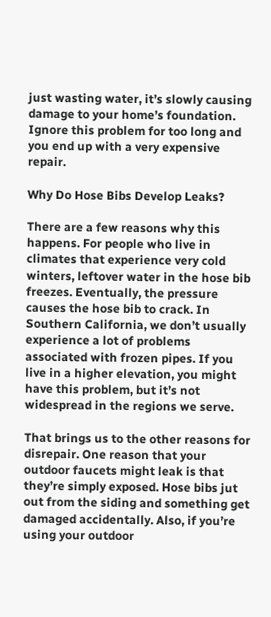just wasting water, it’s slowly causing damage to your home’s foundation. Ignore this problem for too long and you end up with a very expensive repair.

Why Do Hose Bibs Develop Leaks?

There are a few reasons why this happens. For people who live in climates that experience very cold winters, leftover water in the hose bib freezes. Eventually, the pressure causes the hose bib to crack. In Southern California, we don’t usually experience a lot of problems associated with frozen pipes. If you live in a higher elevation, you might have this problem, but it’s not widespread in the regions we serve.

That brings us to the other reasons for disrepair. One reason that your outdoor faucets might leak is that they’re simply exposed. Hose bibs jut out from the siding and something get damaged accidentally. Also, if you’re using your outdoor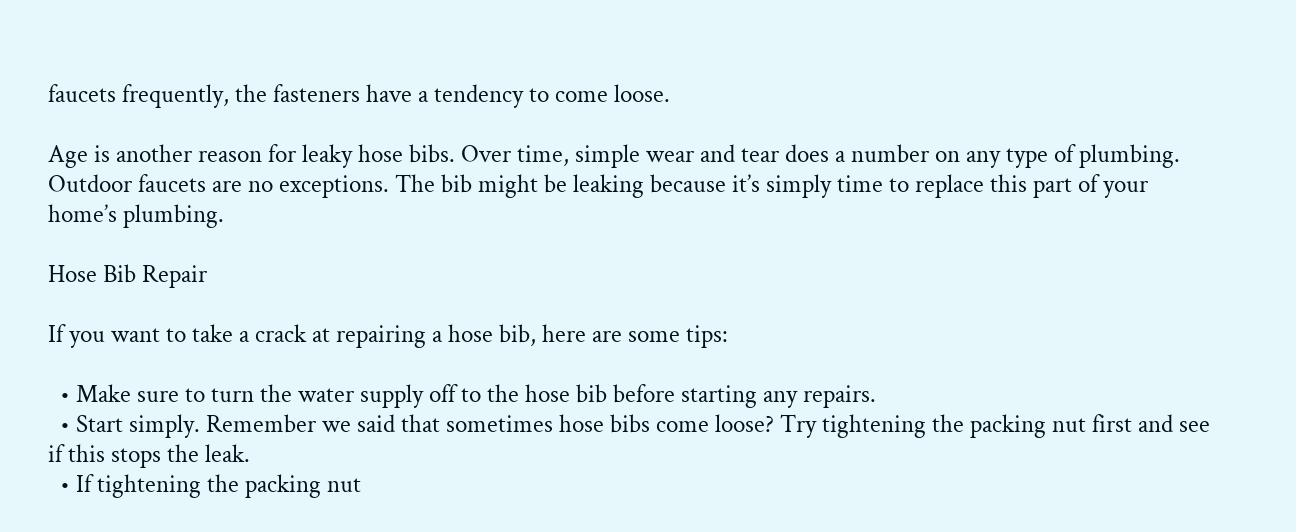faucets frequently, the fasteners have a tendency to come loose.

Age is another reason for leaky hose bibs. Over time, simple wear and tear does a number on any type of plumbing. Outdoor faucets are no exceptions. The bib might be leaking because it’s simply time to replace this part of your home’s plumbing.

Hose Bib Repair

If you want to take a crack at repairing a hose bib, here are some tips:

  • Make sure to turn the water supply off to the hose bib before starting any repairs.
  • Start simply. Remember we said that sometimes hose bibs come loose? Try tightening the packing nut first and see if this stops the leak.
  • If tightening the packing nut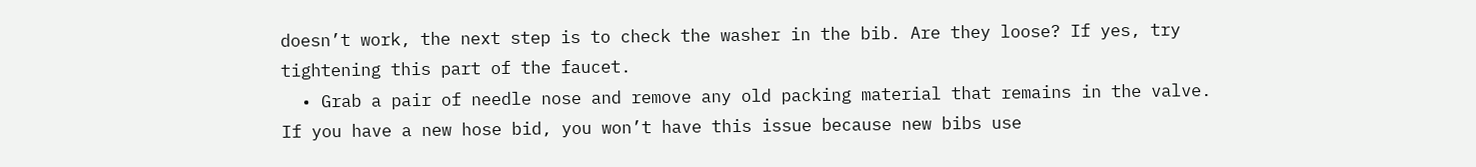doesn’t work, the next step is to check the washer in the bib. Are they loose? If yes, try tightening this part of the faucet.
  • Grab a pair of needle nose and remove any old packing material that remains in the valve. If you have a new hose bid, you won’t have this issue because new bibs use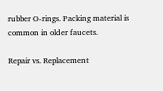rubber O-rings. Packing material is common in older faucets.

Repair vs. Replacement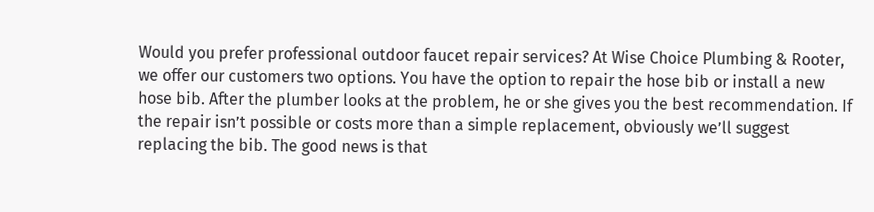Would you prefer professional outdoor faucet repair services? At Wise Choice Plumbing & Rooter, we offer our customers two options. You have the option to repair the hose bib or install a new hose bib. After the plumber looks at the problem, he or she gives you the best recommendation. If the repair isn’t possible or costs more than a simple replacement, obviously we’ll suggest replacing the bib. The good news is that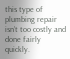this type of plumbing repair isn’t too costly and done fairly quickly.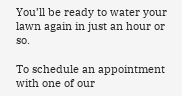You’ll be ready to water your lawn again in just an hour or so.

To schedule an appointment with one of our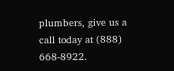plumbers, give us a call today at (888) 668-8922.